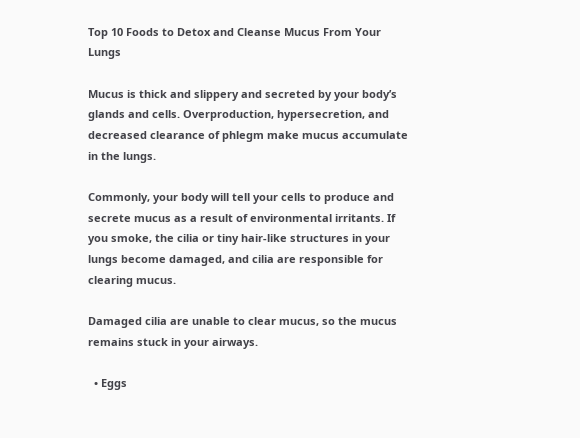Top 10 Foods to Detox and Cleanse Mucus From Your Lungs

Mucus is thick and slippery and secreted by your body’s glands and cells. Overproduction, hypersecretion, and decreased clearance of phlegm make mucus accumulate in the lungs.

Commonly, your body will tell your cells to produce and secrete mucus as a result of environmental irritants. If you smoke, the cilia or tiny hair-like structures in your lungs become damaged, and cilia are responsible for clearing mucus.

Damaged cilia are unable to clear mucus, so the mucus remains stuck in your airways.

  • Eggs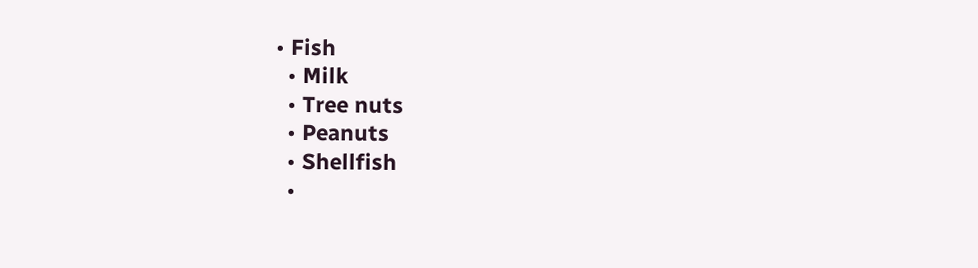• Fish
  • Milk
  • Tree nuts
  • Peanuts
  • Shellfish
  •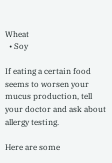Wheat
  • Soy

If eating a certain food seems to worsen your mucus production, tell your doctor and ask about allergy testing.

Here are some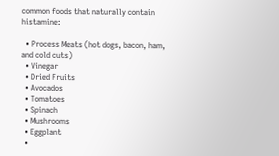common foods that naturally contain histamine:

  • Process Meats (hot dogs, bacon, ham, and cold cuts)
  • Vinegar
  • Dried Fruits
  • Avocados
  • Tomatoes
  • Spinach
  • Mushrooms
  • Eggplant
  •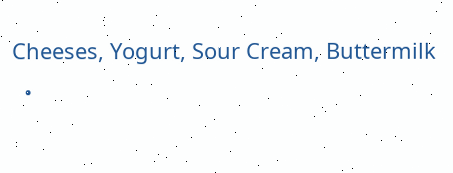Cheeses, Yogurt, Sour Cream, Buttermilk
  •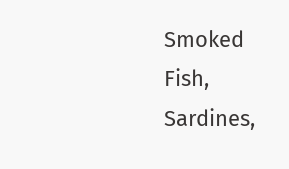Smoked Fish, Sardines,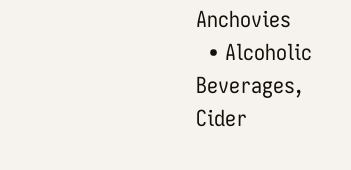Anchovies
  • Alcoholic Beverages, Cider